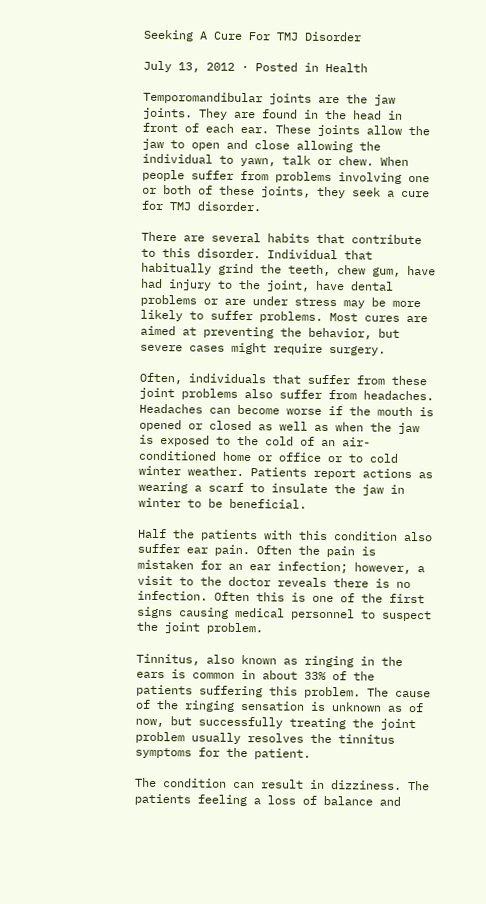Seeking A Cure For TMJ Disorder

July 13, 2012 · Posted in Health

Temporomandibular joints are the jaw joints. They are found in the head in front of each ear. These joints allow the jaw to open and close allowing the individual to yawn, talk or chew. When people suffer from problems involving one or both of these joints, they seek a cure for TMJ disorder.

There are several habits that contribute to this disorder. Individual that habitually grind the teeth, chew gum, have had injury to the joint, have dental problems or are under stress may be more likely to suffer problems. Most cures are aimed at preventing the behavior, but severe cases might require surgery.

Often, individuals that suffer from these joint problems also suffer from headaches. Headaches can become worse if the mouth is opened or closed as well as when the jaw is exposed to the cold of an air-conditioned home or office or to cold winter weather. Patients report actions as wearing a scarf to insulate the jaw in winter to be beneficial.

Half the patients with this condition also suffer ear pain. Often the pain is mistaken for an ear infection; however, a visit to the doctor reveals there is no infection. Often this is one of the first signs causing medical personnel to suspect the joint problem.

Tinnitus, also known as ringing in the ears is common in about 33% of the patients suffering this problem. The cause of the ringing sensation is unknown as of now, but successfully treating the joint problem usually resolves the tinnitus symptoms for the patient.

The condition can result in dizziness. The patients feeling a loss of balance and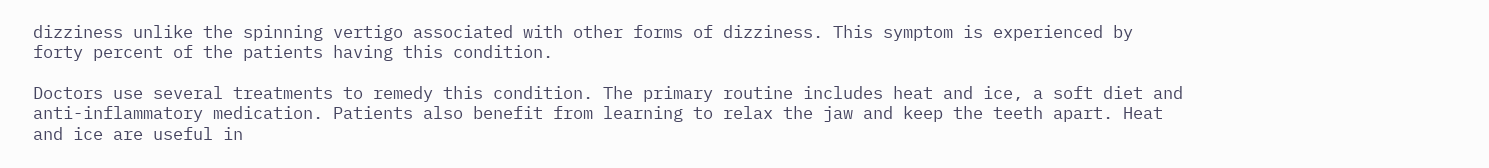dizziness unlike the spinning vertigo associated with other forms of dizziness. This symptom is experienced by forty percent of the patients having this condition.

Doctors use several treatments to remedy this condition. The primary routine includes heat and ice, a soft diet and anti-inflammatory medication. Patients also benefit from learning to relax the jaw and keep the teeth apart. Heat and ice are useful in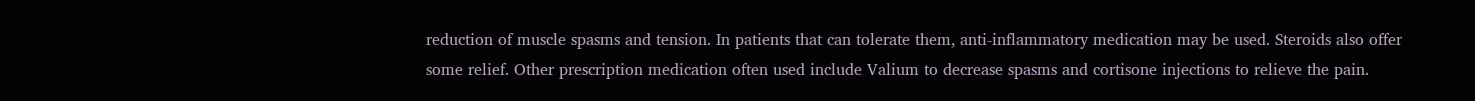reduction of muscle spasms and tension. In patients that can tolerate them, anti-inflammatory medication may be used. Steroids also offer some relief. Other prescription medication often used include Valium to decrease spasms and cortisone injections to relieve the pain.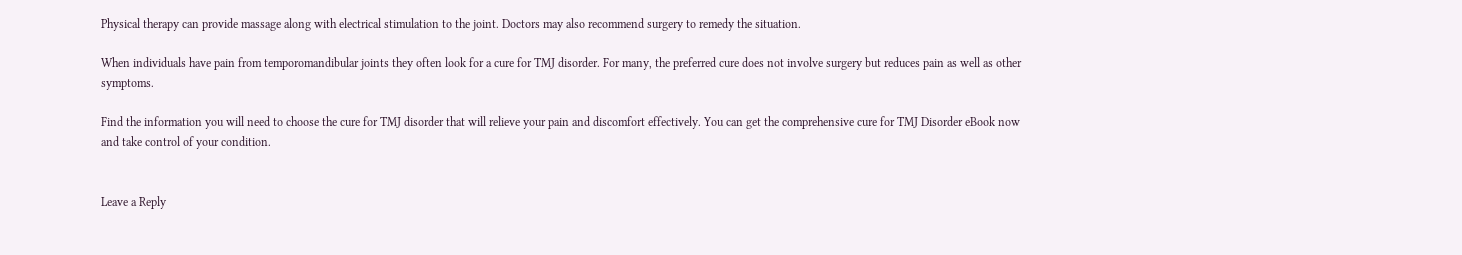Physical therapy can provide massage along with electrical stimulation to the joint. Doctors may also recommend surgery to remedy the situation.

When individuals have pain from temporomandibular joints they often look for a cure for TMJ disorder. For many, the preferred cure does not involve surgery but reduces pain as well as other symptoms.

Find the information you will need to choose the cure for TMJ disorder that will relieve your pain and discomfort effectively. You can get the comprehensive cure for TMJ Disorder eBook now and take control of your condition.


Leave a Reply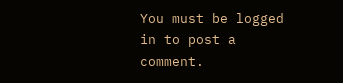You must be logged in to post a comment.